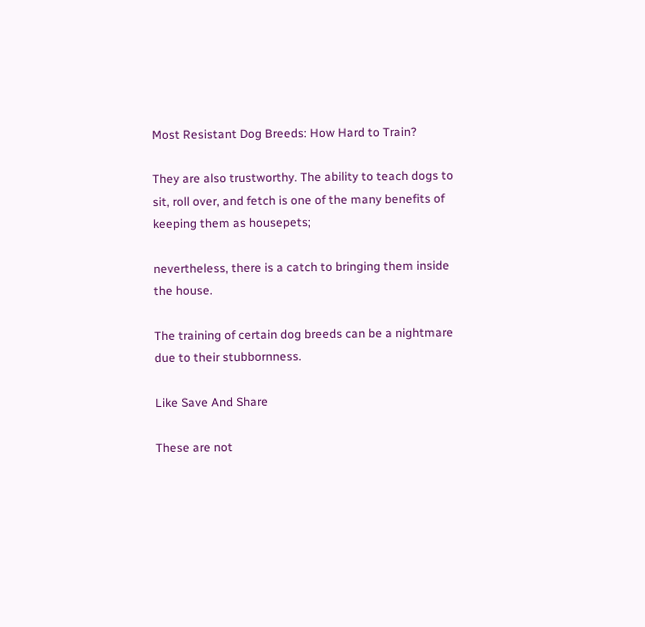Most Resistant Dog Breeds: How Hard to Train?

They are also trustworthy. The ability to teach dogs to sit, roll over, and fetch is one of the many benefits of keeping them as housepets;

nevertheless, there is a catch to bringing them inside the house.

The training of certain dog breeds can be a nightmare due to their stubbornness.

Like Save And Share

These are not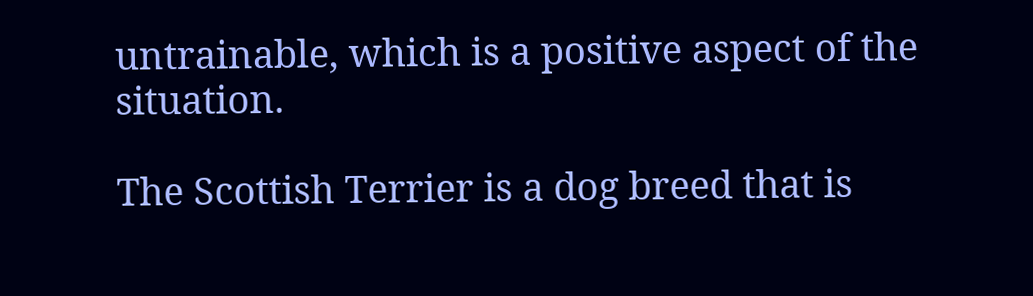untrainable, which is a positive aspect of the situation.

The Scottish Terrier is a dog breed that is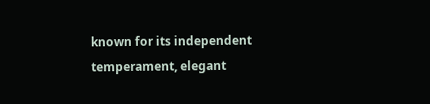known for its independent temperament, elegant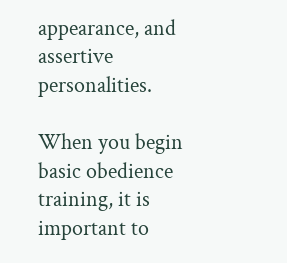appearance, and assertive personalities.

When you begin basic obedience training, it is important to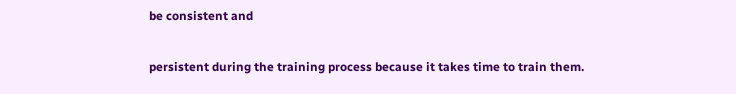be consistent and

persistent during the training process because it takes time to train them.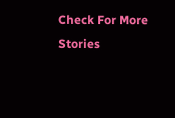Check For More Stories